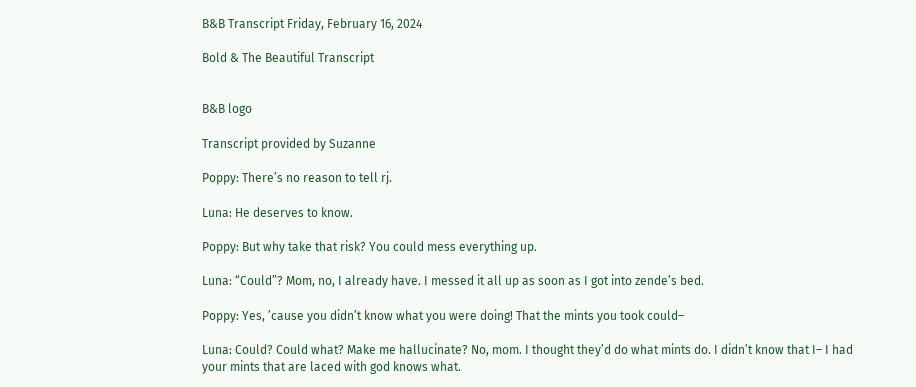B&B Transcript Friday, February 16, 2024

Bold & The Beautiful Transcript


B&B logo

Transcript provided by Suzanne

Poppy: There’s no reason to tell rj.

Luna: He deserves to know.

Poppy: But why take that risk? You could mess everything up.

Luna: “Could”? Mom, no, I already have. I messed it all up as soon as I got into zende’s bed.

Poppy: Yes, ’cause you didn’t know what you were doing! That the mints you took could–

Luna: Could? Could what? Make me hallucinate? No, mom. I thought they’d do what mints do. I didn’t know that I– I had your mints that are laced with god knows what.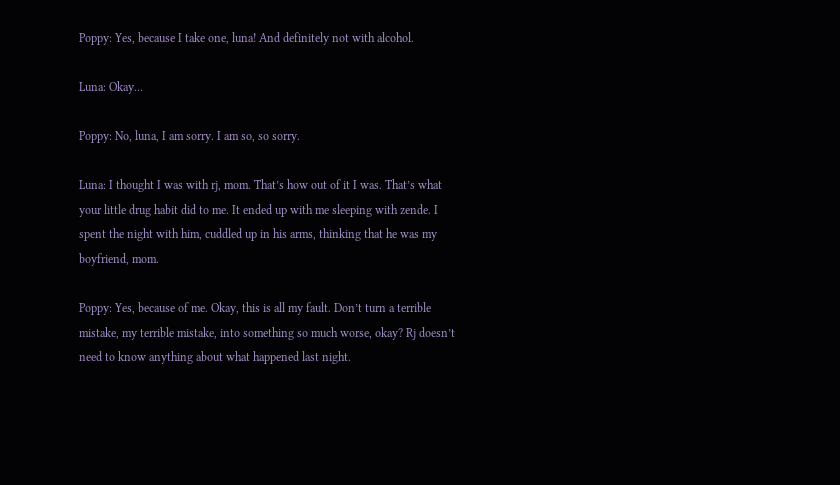Poppy: Yes, because I take one, luna! And definitely not with alcohol.

Luna: Okay…

Poppy: No, luna, I am sorry. I am so, so sorry.

Luna: I thought I was with rj, mom. That’s how out of it I was. That’s what your little drug habit did to me. It ended up with me sleeping with zende. I spent the night with him, cuddled up in his arms, thinking that he was my boyfriend, mom.

Poppy: Yes, because of me. Okay, this is all my fault. Don’t turn a terrible mistake, my terrible mistake, into something so much worse, okay? Rj doesn’t need to know anything about what happened last night.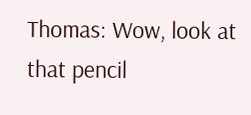Thomas: Wow, look at that pencil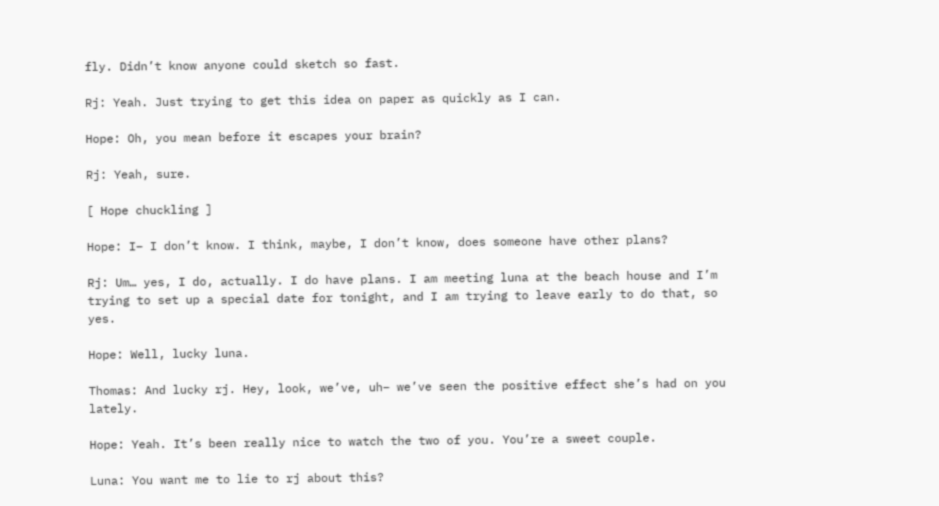fly. Didn’t know anyone could sketch so fast.

Rj: Yeah. Just trying to get this idea on paper as quickly as I can.

Hope: Oh, you mean before it escapes your brain?

Rj: Yeah, sure.

[ Hope chuckling ]

Hope: I– I don’t know. I think, maybe, I don’t know, does someone have other plans?

Rj: Um… yes, I do, actually. I do have plans. I am meeting luna at the beach house and I’m trying to set up a special date for tonight, and I am trying to leave early to do that, so yes.

Hope: Well, lucky luna.

Thomas: And lucky rj. Hey, look, we’ve, uh– we’ve seen the positive effect she’s had on you lately.

Hope: Yeah. It’s been really nice to watch the two of you. You’re a sweet couple.

Luna: You want me to lie to rj about this?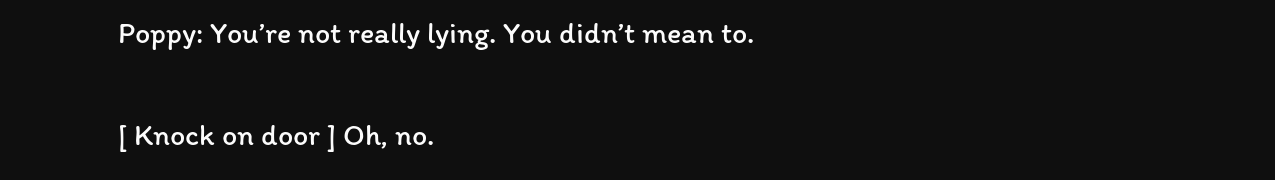Poppy: You’re not really lying. You didn’t mean to.

[ Knock on door ] Oh, no.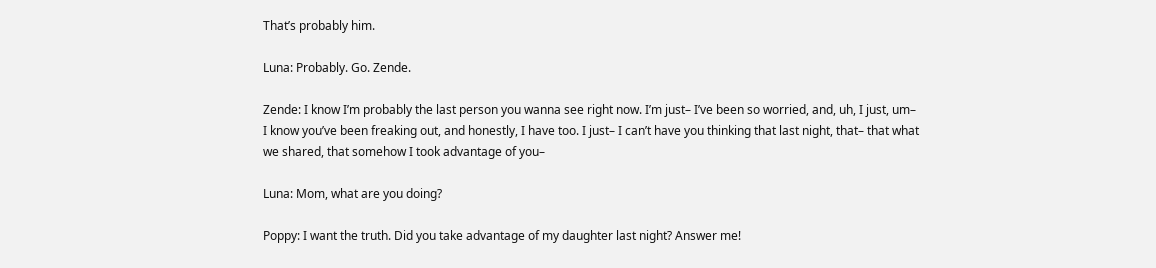That’s probably him.

Luna: Probably. Go. Zende.

Zende: I know I’m probably the last person you wanna see right now. I’m just– I’ve been so worried, and, uh, I just, um– I know you’ve been freaking out, and honestly, I have too. I just– I can’t have you thinking that last night, that– that what we shared, that somehow I took advantage of you–

Luna: Mom, what are you doing?

Poppy: I want the truth. Did you take advantage of my daughter last night? Answer me!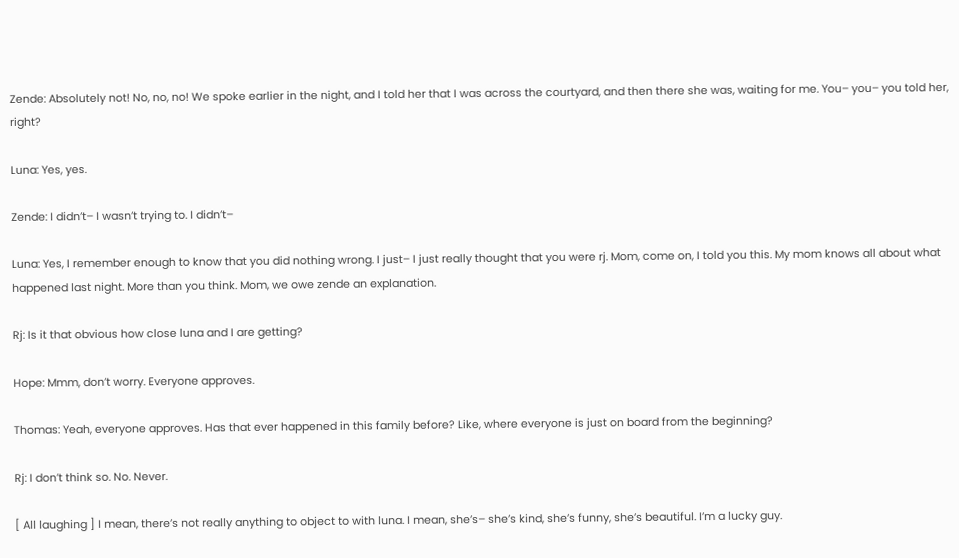Zende: Absolutely not! No, no, no! We spoke earlier in the night, and I told her that I was across the courtyard, and then there she was, waiting for me. You– you– you told her, right?

Luna: Yes, yes.

Zende: I didn’t– I wasn’t trying to. I didn’t–

Luna: Yes, I remember enough to know that you did nothing wrong. I just– I just really thought that you were rj. Mom, come on, I told you this. My mom knows all about what happened last night. More than you think. Mom, we owe zende an explanation.

Rj: Is it that obvious how close luna and I are getting?

Hope: Mmm, don’t worry. Everyone approves.

Thomas: Yeah, everyone approves. Has that ever happened in this family before? Like, where everyone is just on board from the beginning?

Rj: I don’t think so. No. Never.

[ All laughing ] I mean, there’s not really anything to object to with luna. I mean, she’s– she’s kind, she’s funny, she’s beautiful. I’m a lucky guy.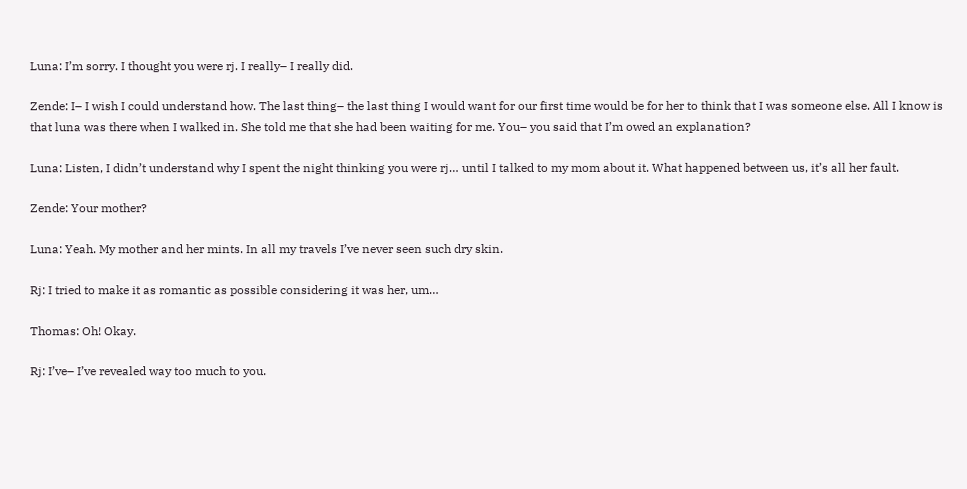Luna: I’m sorry. I thought you were rj. I really– I really did.

Zende: I– I wish I could understand how. The last thing– the last thing I would want for our first time would be for her to think that I was someone else. All I know is that luna was there when I walked in. She told me that she had been waiting for me. You– you said that I’m owed an explanation?

Luna: Listen, I didn’t understand why I spent the night thinking you were rj… until I talked to my mom about it. What happened between us, it’s all her fault.

Zende: Your mother?

Luna: Yeah. My mother and her mints. In all my travels I’ve never seen such dry skin.

Rj: I tried to make it as romantic as possible considering it was her, um…

Thomas: Oh! Okay.

Rj: I’ve– I’ve revealed way too much to you.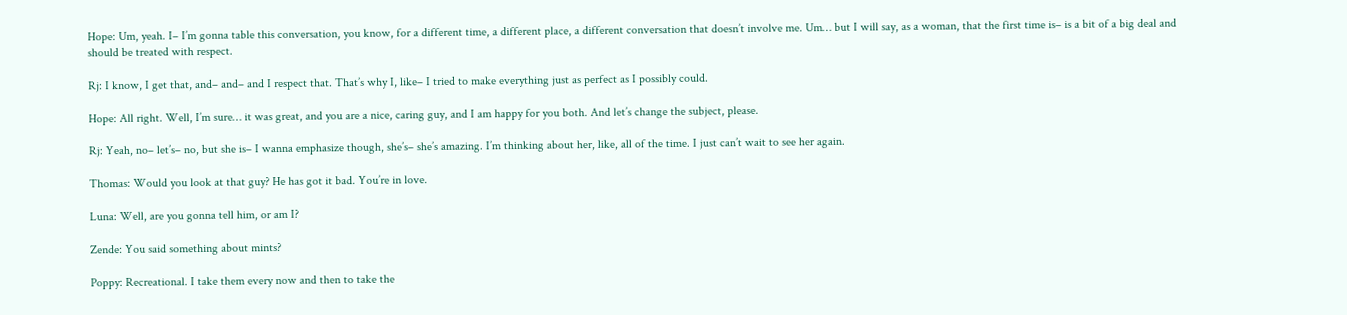Hope: Um, yeah. I– I’m gonna table this conversation, you know, for a different time, a different place, a different conversation that doesn’t involve me. Um… but I will say, as a woman, that the first time is– is a bit of a big deal and should be treated with respect.

Rj: I know, I get that, and– and– and I respect that. That’s why I, like– I tried to make everything just as perfect as I possibly could.

Hope: All right. Well, I’m sure… it was great, and you are a nice, caring guy, and I am happy for you both. And let’s change the subject, please.

Rj: Yeah, no– let’s– no, but she is– I wanna emphasize though, she’s– she’s amazing. I’m thinking about her, like, all of the time. I just can’t wait to see her again.

Thomas: Would you look at that guy? He has got it bad. You’re in love.

Luna: Well, are you gonna tell him, or am I?

Zende: You said something about mints?

Poppy: Recreational. I take them every now and then to take the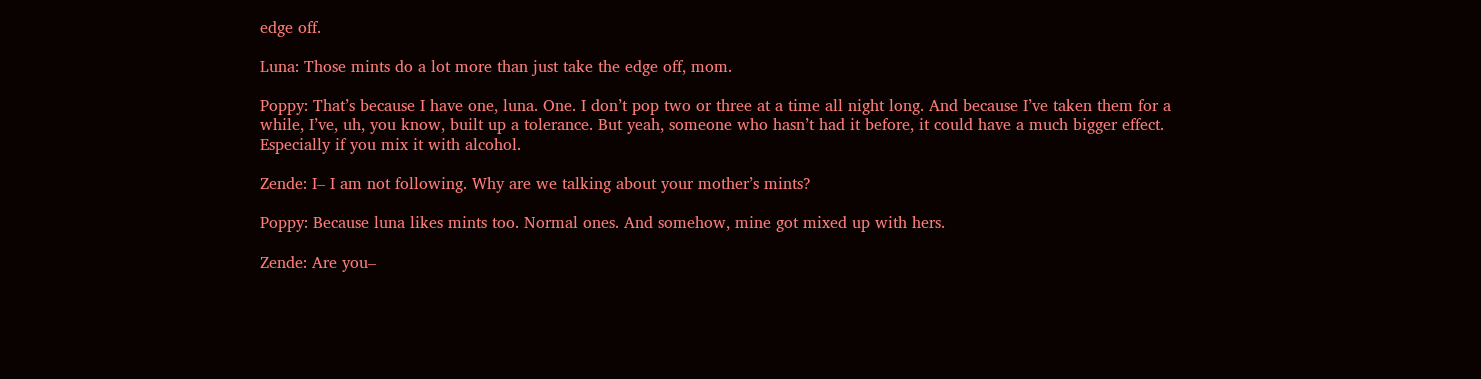edge off.

Luna: Those mints do a lot more than just take the edge off, mom.

Poppy: That’s because I have one, luna. One. I don’t pop two or three at a time all night long. And because I’ve taken them for a while, I’ve, uh, you know, built up a tolerance. But yeah, someone who hasn’t had it before, it could have a much bigger effect. Especially if you mix it with alcohol.

Zende: I– I am not following. Why are we talking about your mother’s mints?

Poppy: Because luna likes mints too. Normal ones. And somehow, mine got mixed up with hers.

Zende: Are you–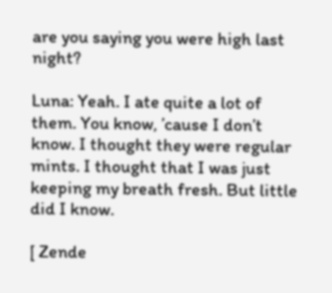are you saying you were high last night?

Luna: Yeah. I ate quite a lot of them. You know, ’cause I don’t know. I thought they were regular mints. I thought that I was just keeping my breath fresh. But little did I know.

[ Zende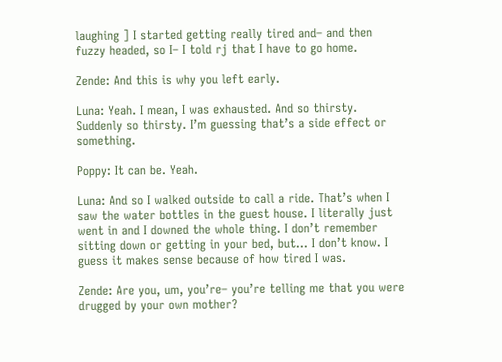laughing ] I started getting really tired and– and then fuzzy headed, so I– I told rj that I have to go home.

Zende: And this is why you left early.

Luna: Yeah. I mean, I was exhausted. And so thirsty. Suddenly so thirsty. I’m guessing that’s a side effect or something.

Poppy: It can be. Yeah.

Luna: And so I walked outside to call a ride. That’s when I saw the water bottles in the guest house. I literally just went in and I downed the whole thing. I don’t remember sitting down or getting in your bed, but… I don’t know. I guess it makes sense because of how tired I was.

Zende: Are you, um, you’re– you’re telling me that you were drugged by your own mother?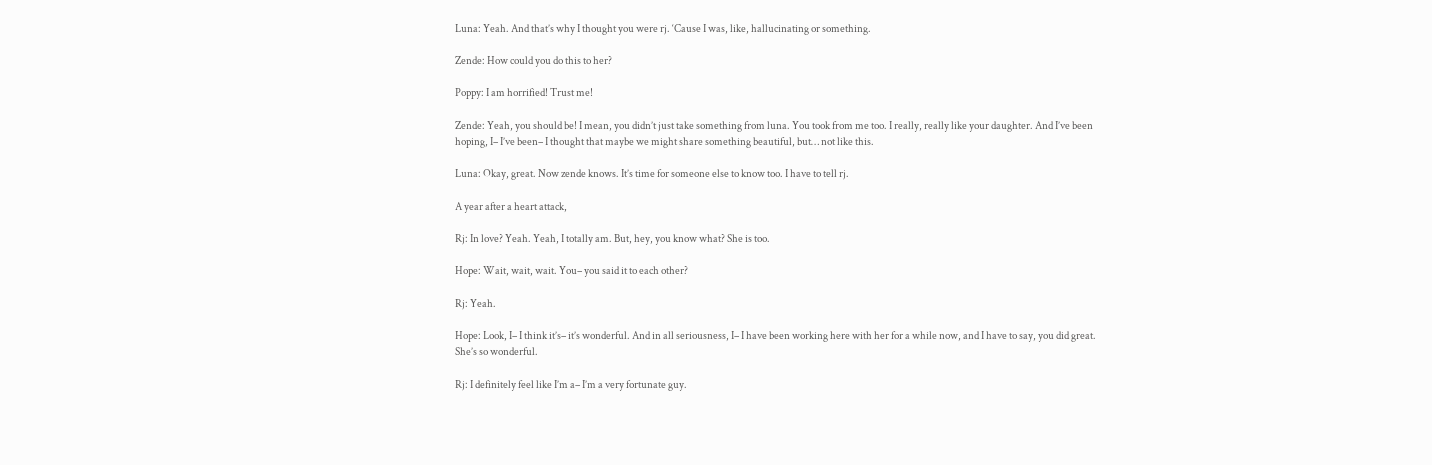Luna: Yeah. And that’s why I thought you were rj. ‘Cause I was, like, hallucinating or something.

Zende: How could you do this to her?

Poppy: I am horrified! Trust me!

Zende: Yeah, you should be! I mean, you didn’t just take something from luna. You took from me too. I really, really like your daughter. And I’ve been hoping, I– I’ve been– I thought that maybe we might share something beautiful, but… not like this.

Luna: Okay, great. Now zende knows. It’s time for someone else to know too. I have to tell rj.

A year after a heart attack,

Rj: In love? Yeah. Yeah, I totally am. But, hey, you know what? She is too.

Hope: Wait, wait, wait. You– you said it to each other?

Rj: Yeah.

Hope: Look, I– I think it’s– it’s wonderful. And in all seriousness, I– I have been working here with her for a while now, and I have to say, you did great. She’s so wonderful.

Rj: I definitely feel like I’m a– I’m a very fortunate guy.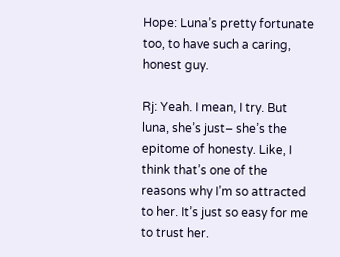Hope: Luna’s pretty fortunate too, to have such a caring, honest guy.

Rj: Yeah. I mean, I try. But luna, she’s just– she’s the epitome of honesty. Like, I think that’s one of the reasons why I’m so attracted to her. It’s just so easy for me to trust her.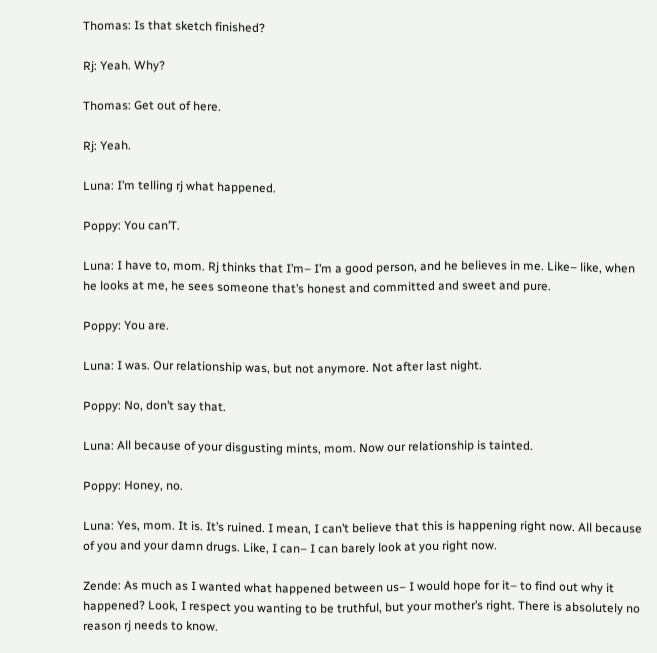Thomas: Is that sketch finished?

Rj: Yeah. Why?

Thomas: Get out of here.

Rj: Yeah.

Luna: I’m telling rj what happened.

Poppy: You can’T.

Luna: I have to, mom. Rj thinks that I’m– I’m a good person, and he believes in me. Like– like, when he looks at me, he sees someone that’s honest and committed and sweet and pure.

Poppy: You are.

Luna: I was. Our relationship was, but not anymore. Not after last night.

Poppy: No, don’t say that.

Luna: All because of your disgusting mints, mom. Now our relationship is tainted.

Poppy: Honey, no.

Luna: Yes, mom. It is. It’s ruined. I mean, I can’t believe that this is happening right now. All because of you and your damn drugs. Like, I can– I can barely look at you right now.

Zende: As much as I wanted what happened between us– I would hope for it– to find out why it happened? Look, I respect you wanting to be truthful, but your mother’s right. There is absolutely no reason rj needs to know.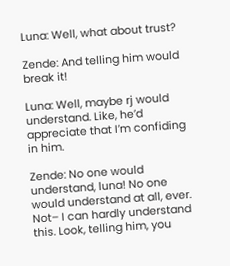Luna: Well, what about trust?

Zende: And telling him would break it!

Luna: Well, maybe rj would understand. Like, he’d appreciate that I’m confiding in him.

Zende: No one would understand, luna! No one would understand at all, ever. Not– I can hardly understand this. Look, telling him, you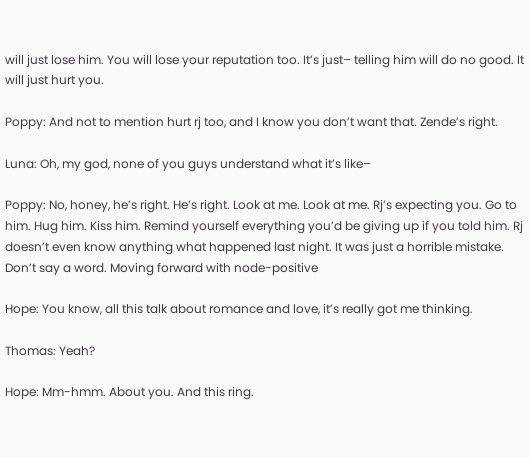will just lose him. You will lose your reputation too. It’s just– telling him will do no good. It will just hurt you.

Poppy: And not to mention hurt rj too, and I know you don’t want that. Zende’s right.

Luna: Oh, my god, none of you guys understand what it’s like–

Poppy: No, honey, he’s right. He’s right. Look at me. Look at me. Rj’s expecting you. Go to him. Hug him. Kiss him. Remind yourself everything you’d be giving up if you told him. Rj doesn’t even know anything what happened last night. It was just a horrible mistake. Don’t say a word. Moving forward with node-positive

Hope: You know, all this talk about romance and love, it’s really got me thinking.

Thomas: Yeah?

Hope: Mm-hmm. About you. And this ring.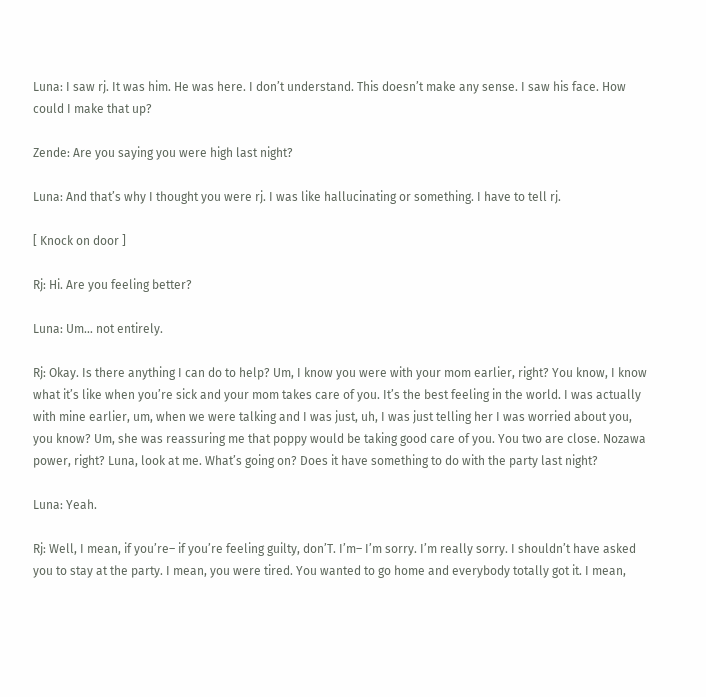Luna: I saw rj. It was him. He was here. I don’t understand. This doesn’t make any sense. I saw his face. How could I make that up?

Zende: Are you saying you were high last night?

Luna: And that’s why I thought you were rj. I was like hallucinating or something. I have to tell rj.

[ Knock on door ]

Rj: Hi. Are you feeling better?

Luna: Um… not entirely.

Rj: Okay. Is there anything I can do to help? Um, I know you were with your mom earlier, right? You know, I know what it’s like when you’re sick and your mom takes care of you. It’s the best feeling in the world. I was actually with mine earlier, um, when we were talking and I was just, uh, I was just telling her I was worried about you, you know? Um, she was reassuring me that poppy would be taking good care of you. You two are close. Nozawa power, right? Luna, look at me. What’s going on? Does it have something to do with the party last night?

Luna: Yeah.

Rj: Well, I mean, if you’re– if you’re feeling guilty, don’T. I’m– I’m sorry. I’m really sorry. I shouldn’t have asked you to stay at the party. I mean, you were tired. You wanted to go home and everybody totally got it. I mean,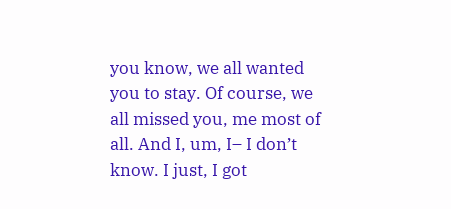you know, we all wanted you to stay. Of course, we all missed you, me most of all. And I, um, I– I don’t know. I just, I got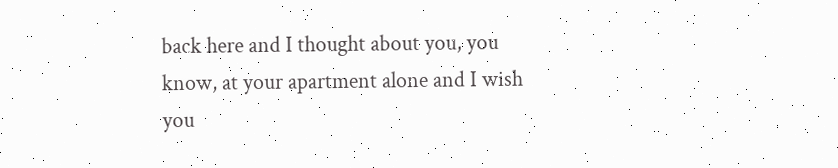back here and I thought about you, you know, at your apartment alone and I wish you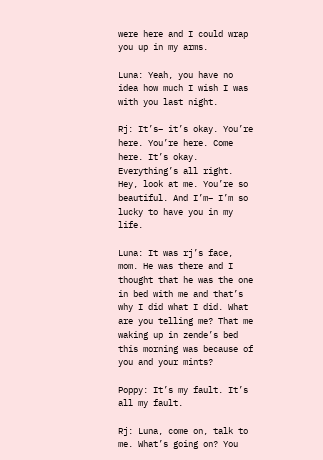were here and I could wrap you up in my arms.

Luna: Yeah, you have no idea how much I wish I was with you last night.

Rj: It’s– it’s okay. You’re here. You’re here. Come here. It’s okay. Everything’s all right. Hey, look at me. You’re so beautiful. And I’m– I’m so lucky to have you in my life.

Luna: It was rj’s face, mom. He was there and I thought that he was the one in bed with me and that’s why I did what I did. What are you telling me? That me waking up in zende’s bed this morning was because of you and your mints?

Poppy: It’s my fault. It’s all my fault.

Rj: Luna, come on, talk to me. What’s going on? You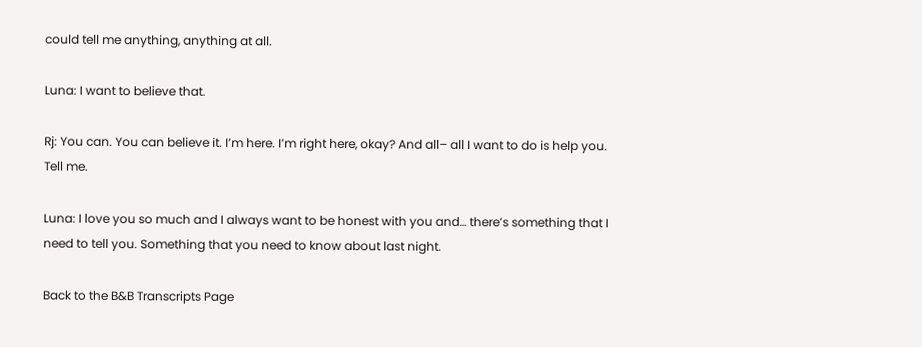could tell me anything, anything at all.

Luna: I want to believe that.

Rj: You can. You can believe it. I’m here. I’m right here, okay? And all– all I want to do is help you. Tell me.

Luna: I love you so much and I always want to be honest with you and… there’s something that I need to tell you. Something that you need to know about last night.

Back to the B&B Transcripts Page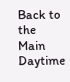Back to the Main Daytime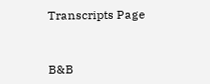Transcripts Page


B&B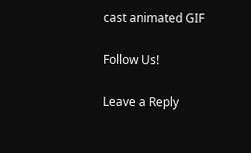cast animated GIF

Follow Us!

Leave a Reply